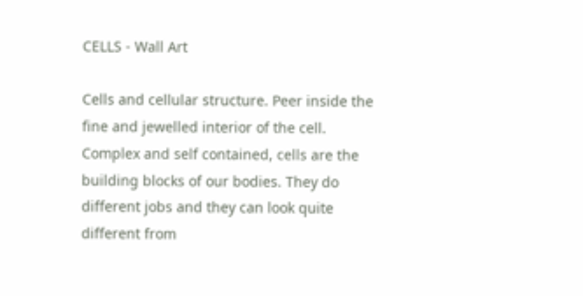CELLS - Wall Art

Cells and cellular structure. Peer inside the fine and jewelled interior of the cell. Complex and self contained, cells are the building blocks of our bodies. They do different jobs and they can look quite different from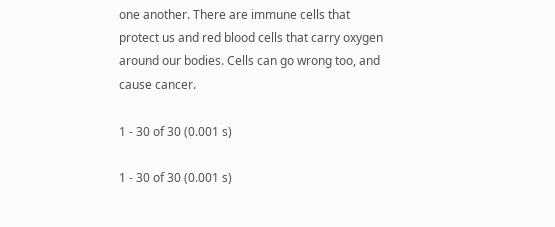one another. There are immune cells that protect us and red blood cells that carry oxygen around our bodies. Cells can go wrong too, and cause cancer.

1 - 30 of 30 (0.001 s)

1 - 30 of 30 (0.001 s)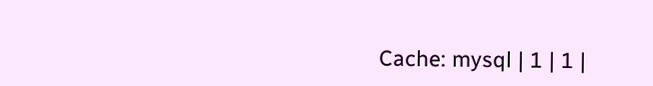Cache: mysql | 1 | 1 |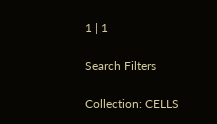1 | 1

Search Filters

Collection: CELLS